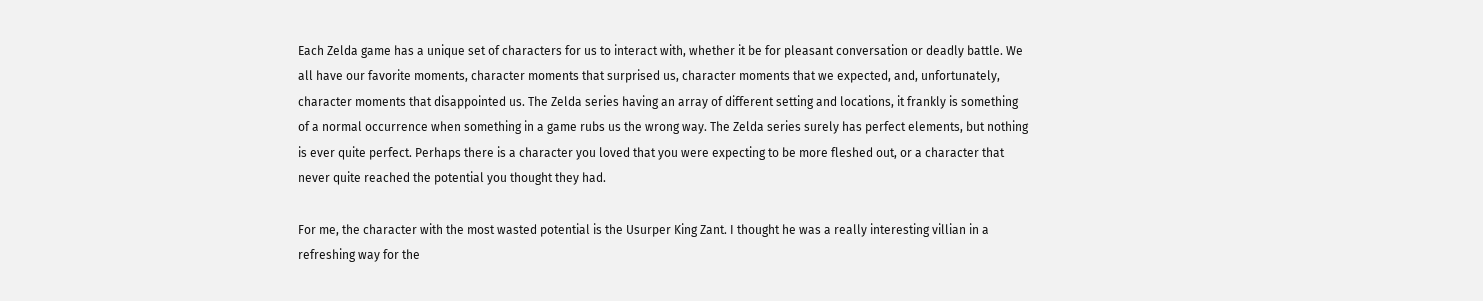Each Zelda game has a unique set of characters for us to interact with, whether it be for pleasant conversation or deadly battle. We all have our favorite moments, character moments that surprised us, character moments that we expected, and, unfortunately, character moments that disappointed us. The Zelda series having an array of different setting and locations, it frankly is something of a normal occurrence when something in a game rubs us the wrong way. The Zelda series surely has perfect elements, but nothing is ever quite perfect. Perhaps there is a character you loved that you were expecting to be more fleshed out, or a character that never quite reached the potential you thought they had.

For me, the character with the most wasted potential is the Usurper King Zant. I thought he was a really interesting villian in a refreshing way for the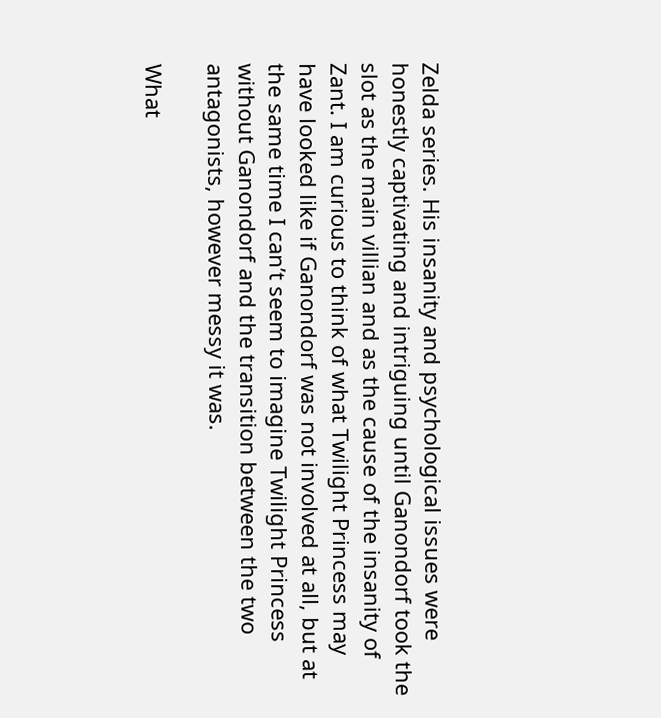Zelda series. His insanity and psychological issues were honestly captivating and intriguing until Ganondorf took the slot as the main villian and as the cause of the insanity of Zant. I am curious to think of what Twilight Princess may have looked like if Ganondorf was not involved at all, but at the same time I can’t seem to imagine Twilight Princess without Ganondorf and the transition between the two antagonists, however messy it was.

What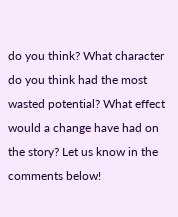do you think? What character do you think had the most wasted potential? What effect would a change have had on the story? Let us know in the comments below!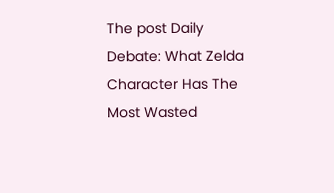The post Daily Debate: What Zelda Character Has The Most Wasted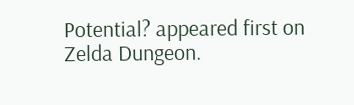Potential? appeared first on Zelda Dungeon.